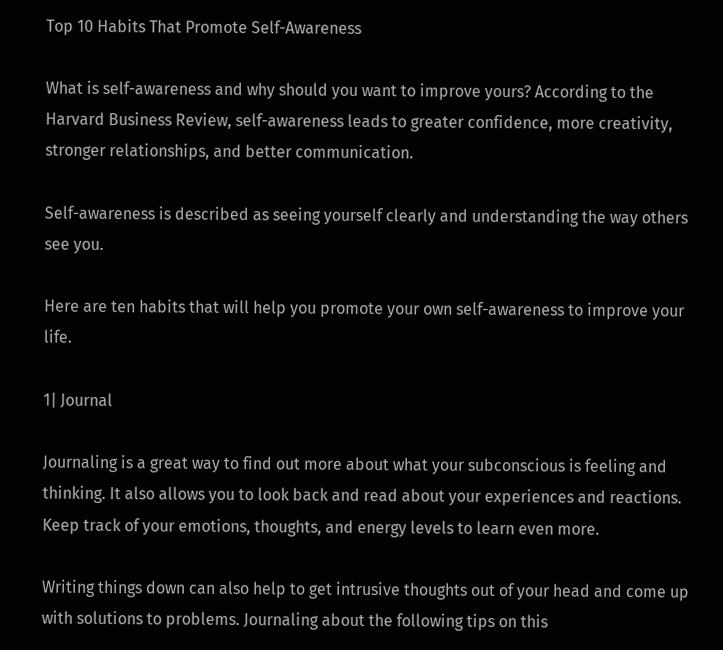Top 10 Habits That Promote Self-Awareness

What is self-awareness and why should you want to improve yours? According to the Harvard Business Review, self-awareness leads to greater confidence, more creativity, stronger relationships, and better communication.

Self-awareness is described as seeing yourself clearly and understanding the way others see you.

Here are ten habits that will help you promote your own self-awareness to improve your life.

1| Journal

Journaling is a great way to find out more about what your subconscious is feeling and thinking. It also allows you to look back and read about your experiences and reactions. Keep track of your emotions, thoughts, and energy levels to learn even more.

Writing things down can also help to get intrusive thoughts out of your head and come up with solutions to problems. Journaling about the following tips on this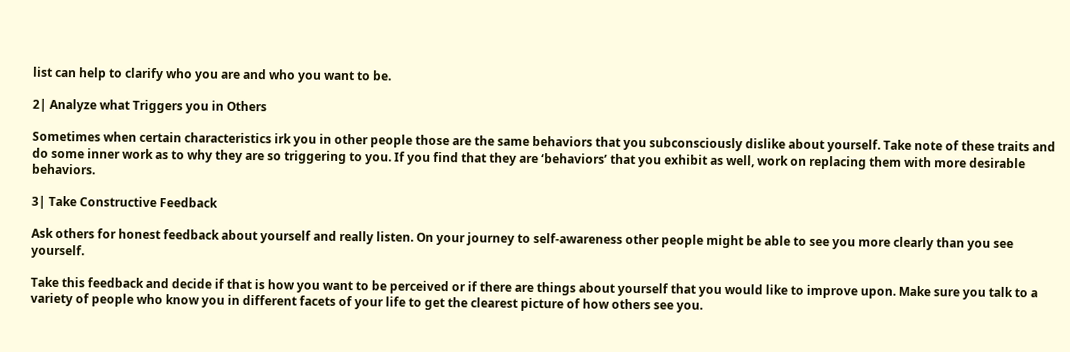list can help to clarify who you are and who you want to be.

2| Analyze what Triggers you in Others

Sometimes when certain characteristics irk you in other people those are the same behaviors that you subconsciously dislike about yourself. Take note of these traits and do some inner work as to why they are so triggering to you. If you find that they are ‘behaviors’ that you exhibit as well, work on replacing them with more desirable behaviors.

3| Take Constructive Feedback

Ask others for honest feedback about yourself and really listen. On your journey to self-awareness other people might be able to see you more clearly than you see yourself.

Take this feedback and decide if that is how you want to be perceived or if there are things about yourself that you would like to improve upon. Make sure you talk to a variety of people who know you in different facets of your life to get the clearest picture of how others see you.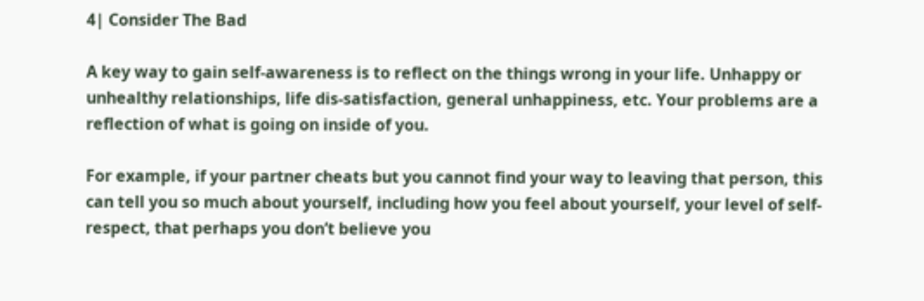4| Consider The Bad

A key way to gain self-awareness is to reflect on the things wrong in your life. Unhappy or unhealthy relationships, life dis-satisfaction, general unhappiness, etc. Your problems are a reflection of what is going on inside of you.

For example, if your partner cheats but you cannot find your way to leaving that person, this can tell you so much about yourself, including how you feel about yourself, your level of self-respect, that perhaps you don’t believe you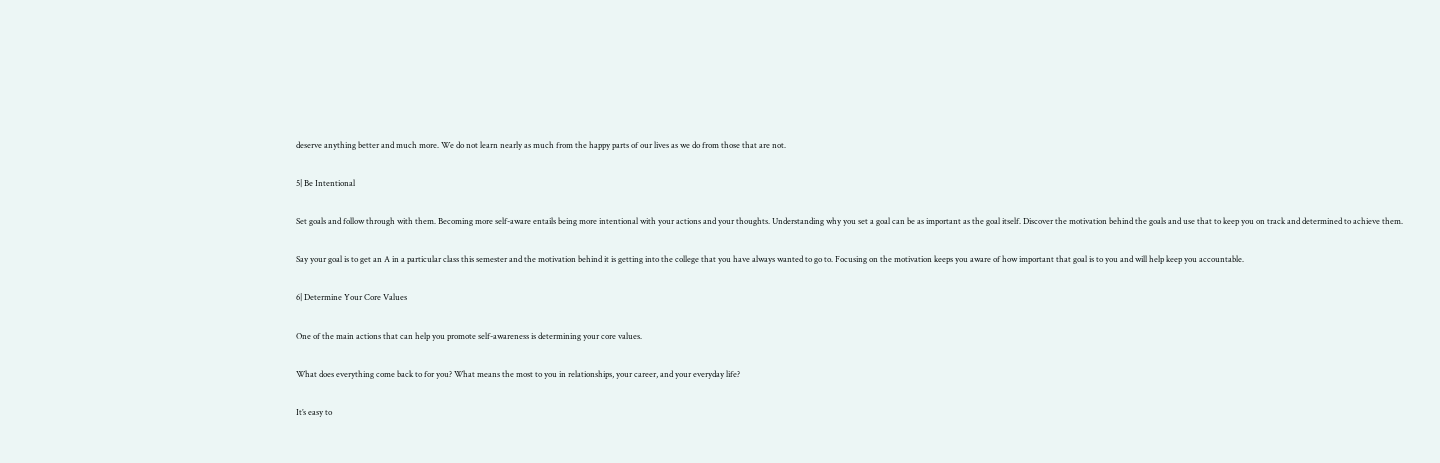deserve anything better and much more. We do not learn nearly as much from the happy parts of our lives as we do from those that are not.

5| Be Intentional

Set goals and follow through with them. Becoming more self-aware entails being more intentional with your actions and your thoughts. Understanding why you set a goal can be as important as the goal itself. Discover the motivation behind the goals and use that to keep you on track and determined to achieve them.

Say your goal is to get an A in a particular class this semester and the motivation behind it is getting into the college that you have always wanted to go to. Focusing on the motivation keeps you aware of how important that goal is to you and will help keep you accountable.

6| Determine Your Core Values

One of the main actions that can help you promote self-awareness is determining your core values.

What does everything come back to for you? What means the most to you in relationships, your career, and your everyday life?

It’s easy to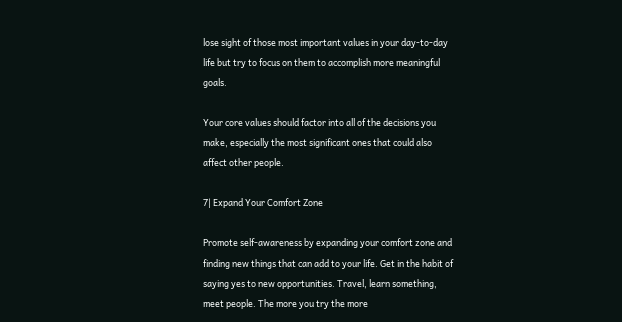lose sight of those most important values in your day-to-day life but try to focus on them to accomplish more meaningful goals.

Your core values should factor into all of the decisions you make, especially the most significant ones that could also affect other people.

7| Expand Your Comfort Zone

Promote self-awareness by expanding your comfort zone and finding new things that can add to your life. Get in the habit of saying yes to new opportunities. Travel, learn something, meet people. The more you try the more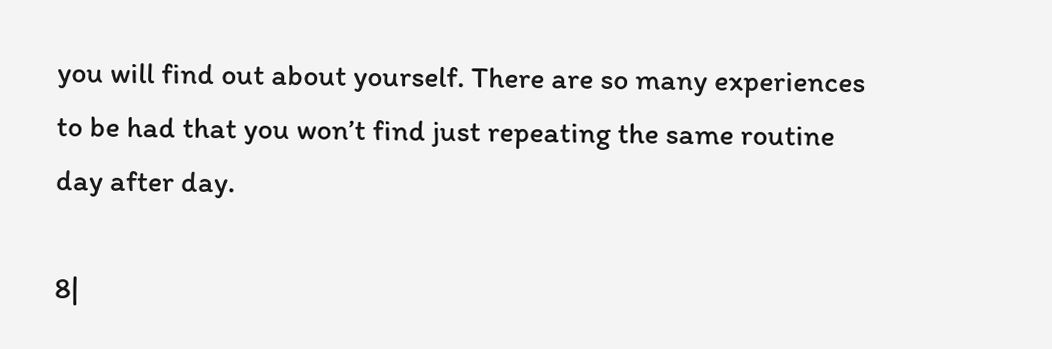you will find out about yourself. There are so many experiences to be had that you won’t find just repeating the same routine day after day.

8|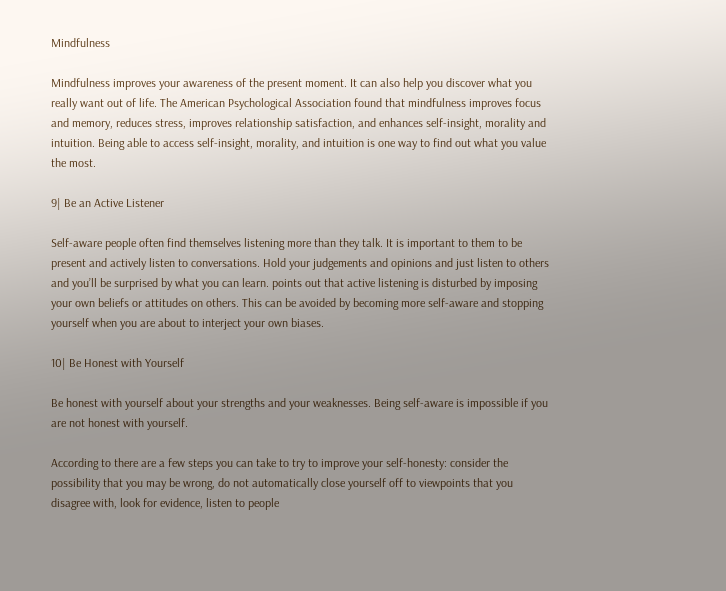Mindfulness

Mindfulness improves your awareness of the present moment. It can also help you discover what you really want out of life. The American Psychological Association found that mindfulness improves focus and memory, reduces stress, improves relationship satisfaction, and enhances self-insight, morality and intuition. Being able to access self-insight, morality, and intuition is one way to find out what you value the most.

9| Be an Active Listener

Self-aware people often find themselves listening more than they talk. It is important to them to be present and actively listen to conversations. Hold your judgements and opinions and just listen to others and you’ll be surprised by what you can learn. points out that active listening is disturbed by imposing your own beliefs or attitudes on others. This can be avoided by becoming more self-aware and stopping yourself when you are about to interject your own biases.

10| Be Honest with Yourself

Be honest with yourself about your strengths and your weaknesses. Being self-aware is impossible if you are not honest with yourself.

According to there are a few steps you can take to try to improve your self-honesty: consider the possibility that you may be wrong, do not automatically close yourself off to viewpoints that you disagree with, look for evidence, listen to people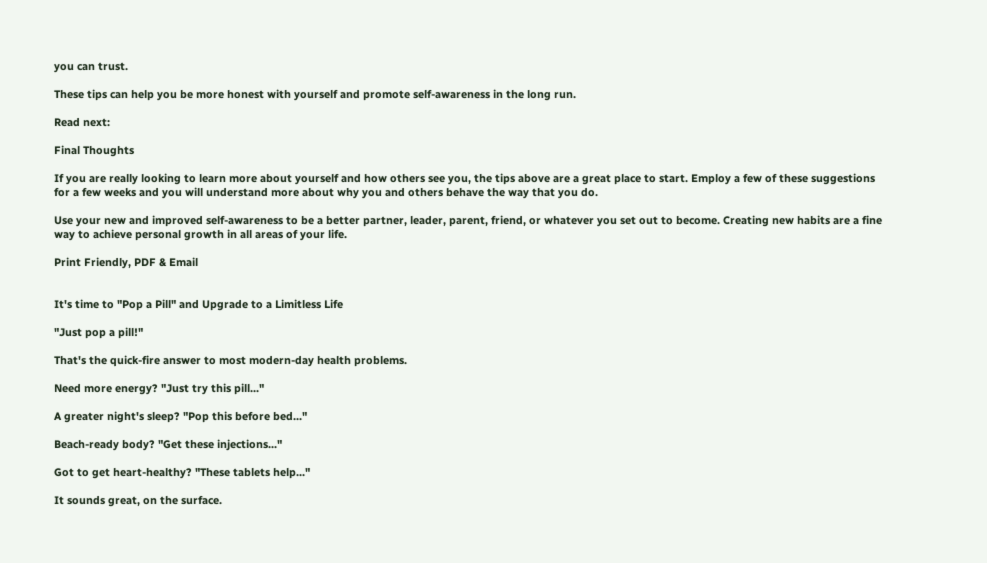you can trust.

These tips can help you be more honest with yourself and promote self-awareness in the long run.

Read next:

Final Thoughts

If you are really looking to learn more about yourself and how others see you, the tips above are a great place to start. Employ a few of these suggestions for a few weeks and you will understand more about why you and others behave the way that you do.

Use your new and improved self-awareness to be a better partner, leader, parent, friend, or whatever you set out to become. Creating new habits are a fine way to achieve personal growth in all areas of your life.

Print Friendly, PDF & Email


It's time to "Pop a Pill" and Upgrade to a Limitless Life

"Just pop a pill!"

That's the quick-fire answer to most modern-day health problems.

Need more energy? "Just try this pill..."

A greater night's sleep? "Pop this before bed..."

Beach-ready body? "Get these injections..."

Got to get heart-healthy? "These tablets help..."

It sounds great, on the surface.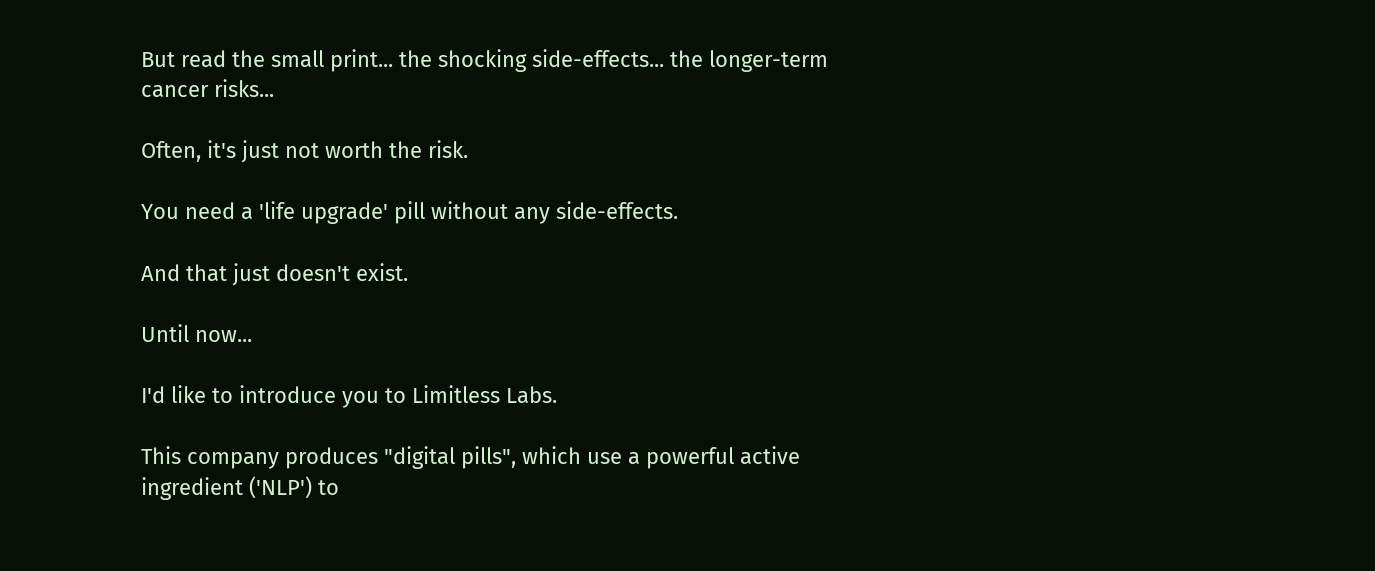But read the small print... the shocking side-effects... the longer-term cancer risks...

Often, it's just not worth the risk.

You need a 'life upgrade' pill without any side-effects.

And that just doesn't exist.

Until now...

I'd like to introduce you to Limitless Labs.

This company produces "digital pills", which use a powerful active ingredient ('NLP') to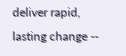deliver rapid, lasting change --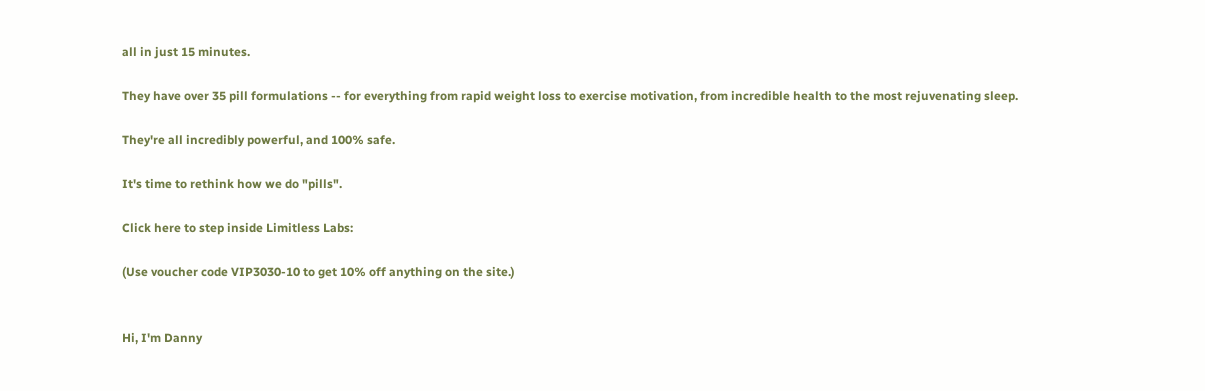all in just 15 minutes.

They have over 35 pill formulations -- for everything from rapid weight loss to exercise motivation, from incredible health to the most rejuvenating sleep.

They're all incredibly powerful, and 100% safe.

It's time to rethink how we do "pills".

Click here to step inside Limitless Labs:

(Use voucher code VIP3030-10 to get 10% off anything on the site.)


Hi, I'm Danny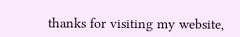thanks for visiting my website,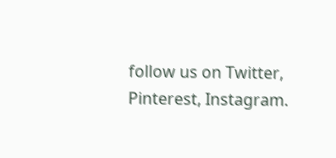follow us on Twitter, Pinterest, Instagram.